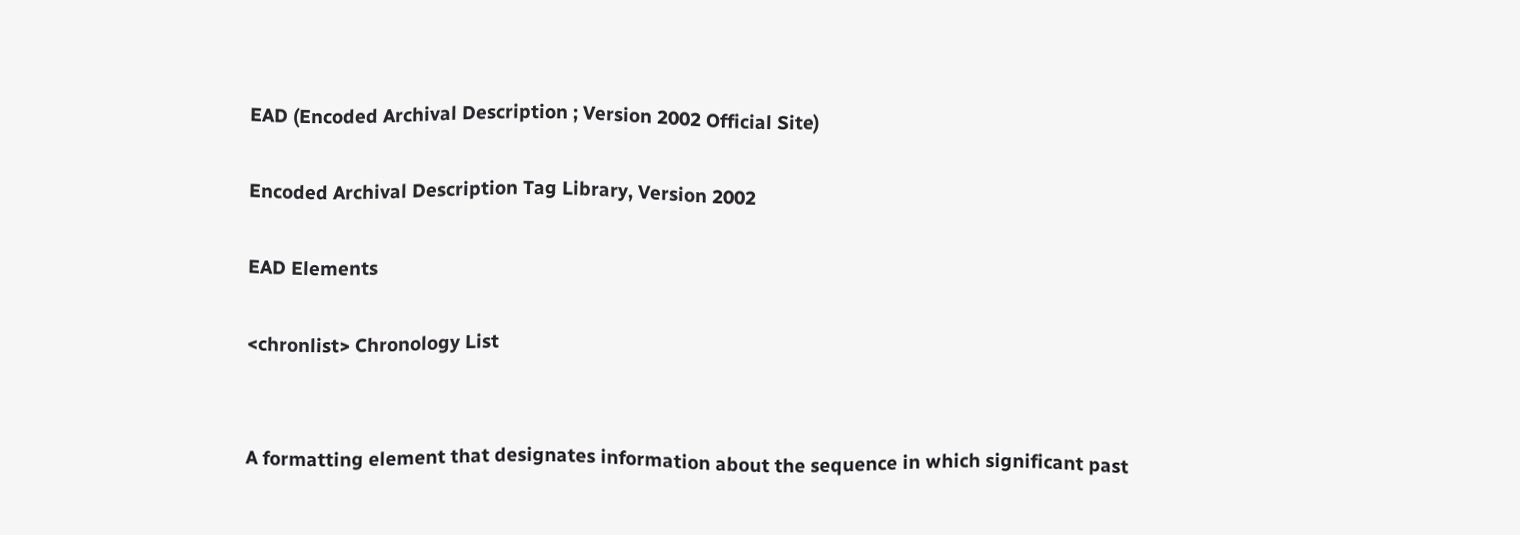EAD (Encoded Archival Description ; Version 2002 Official Site)

Encoded Archival Description Tag Library, Version 2002

EAD Elements

<chronlist> Chronology List


A formatting element that designates information about the sequence in which significant past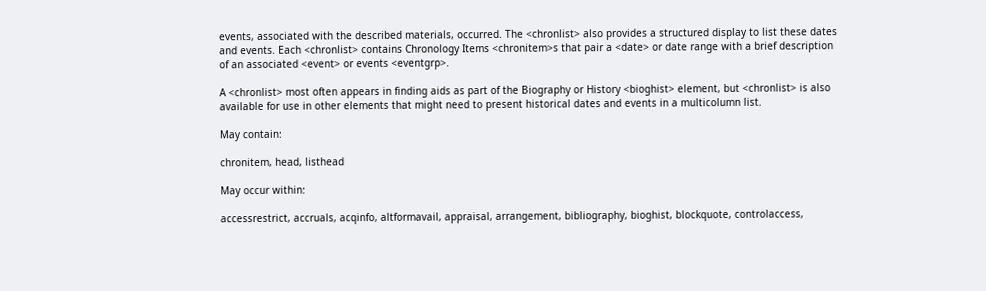events, associated with the described materials, occurred. The <chronlist> also provides a structured display to list these dates and events. Each <chronlist> contains Chronology Items <chronitem>s that pair a <date> or date range with a brief description of an associated <event> or events <eventgrp>.

A <chronlist> most often appears in finding aids as part of the Biography or History <bioghist> element, but <chronlist> is also available for use in other elements that might need to present historical dates and events in a multicolumn list.

May contain:

chronitem, head, listhead

May occur within:

accessrestrict, accruals, acqinfo, altformavail, appraisal, arrangement, bibliography, bioghist, blockquote, controlaccess,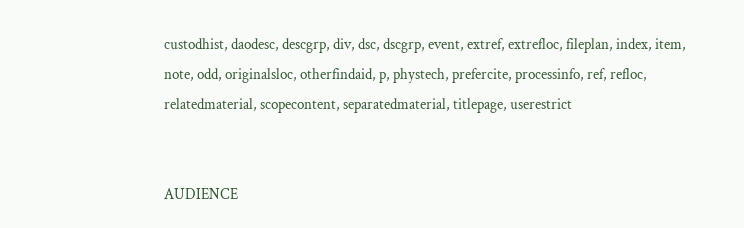custodhist, daodesc, descgrp, div, dsc, dscgrp, event, extref, extrefloc, fileplan, index, item, note, odd, originalsloc, otherfindaid, p, phystech, prefercite, processinfo, ref, refloc, relatedmaterial, scopecontent, separatedmaterial, titlepage, userestrict


AUDIENCE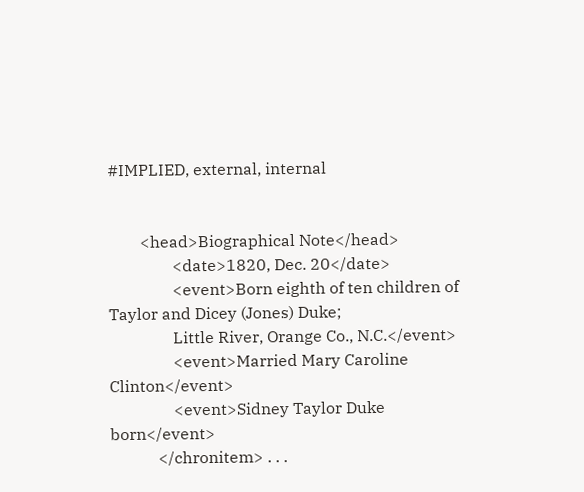#IMPLIED, external, internal


        <head>Biographical Note</head>
                <date>1820, Dec. 20</date>
                <event>Born eighth of ten children of Taylor and Dicey (Jones) Duke;
                Little River, Orange Co., N.C.</event>
                <event>Married Mary Caroline Clinton</event>
                <event>Sidney Taylor Duke born</event>
            </chronitem> . . .